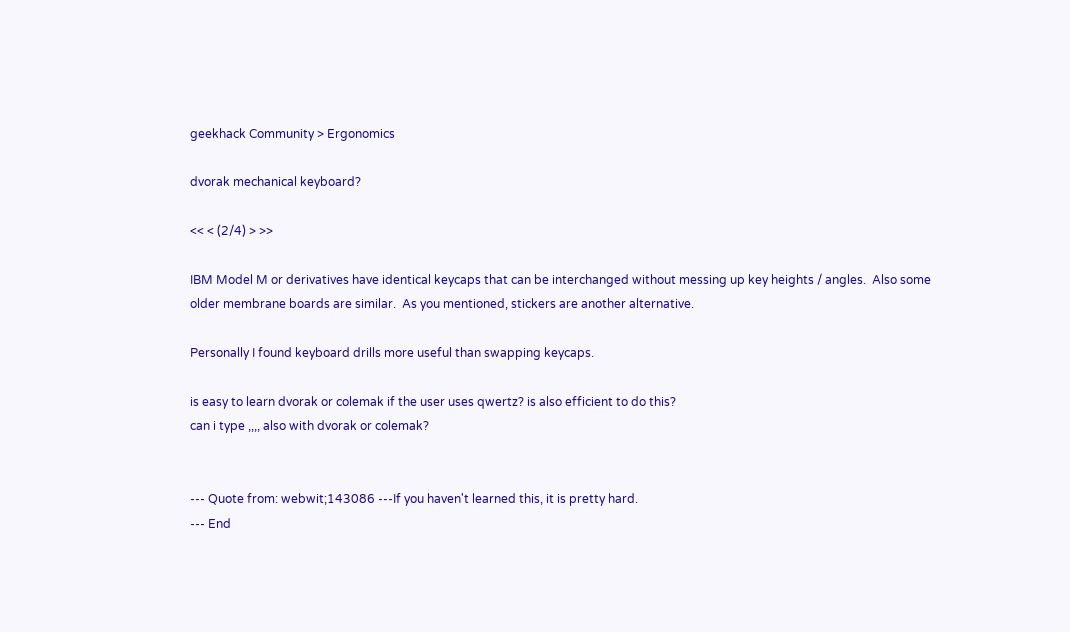geekhack Community > Ergonomics

dvorak mechanical keyboard?

<< < (2/4) > >>

IBM Model M or derivatives have identical keycaps that can be interchanged without messing up key heights / angles.  Also some older membrane boards are similar.  As you mentioned, stickers are another alternative.

Personally I found keyboard drills more useful than swapping keycaps.

is easy to learn dvorak or colemak if the user uses qwertz? is also efficient to do this?
can i type ,,,, also with dvorak or colemak?


--- Quote from: webwit;143086 ---If you haven't learned this, it is pretty hard.
--- End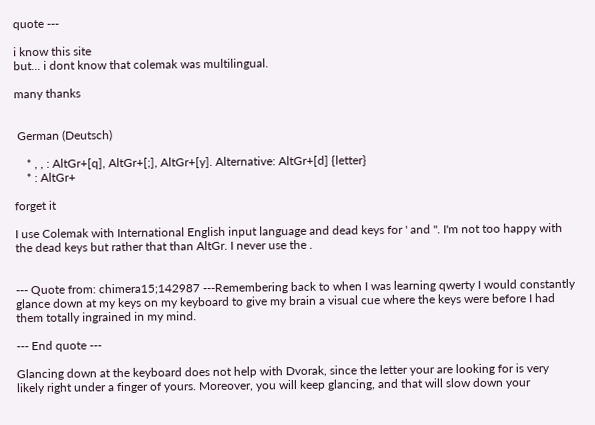quote ---

i know this site
but... i dont know that colemak was multilingual.

many thanks


 German (Deutsch)

    * , , : AltGr+[q], AltGr+[;], AltGr+[y]. Alternative: AltGr+[d] {letter}
    * : AltGr+

forget it

I use Colemak with International English input language and dead keys for ' and ". I'm not too happy with the dead keys but rather that than AltGr. I never use the .


--- Quote from: chimera15;142987 ---Remembering back to when I was learning qwerty I would constantly glance down at my keys on my keyboard to give my brain a visual cue where the keys were before I had them totally ingrained in my mind.

--- End quote ---

Glancing down at the keyboard does not help with Dvorak, since the letter your are looking for is very likely right under a finger of yours. Moreover, you will keep glancing, and that will slow down your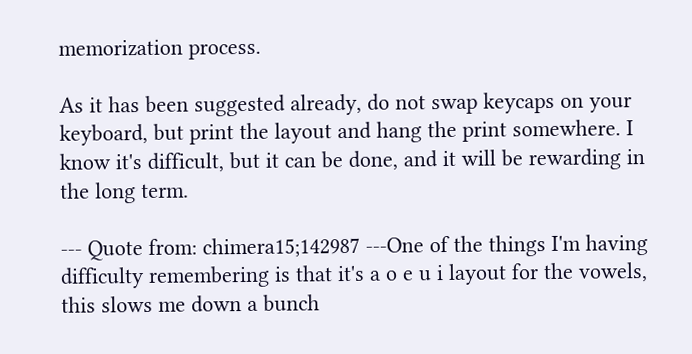memorization process.

As it has been suggested already, do not swap keycaps on your keyboard, but print the layout and hang the print somewhere. I know it's difficult, but it can be done, and it will be rewarding in the long term.

--- Quote from: chimera15;142987 ---One of the things I'm having difficulty remembering is that it's a o e u i layout for the vowels, this slows me down a bunch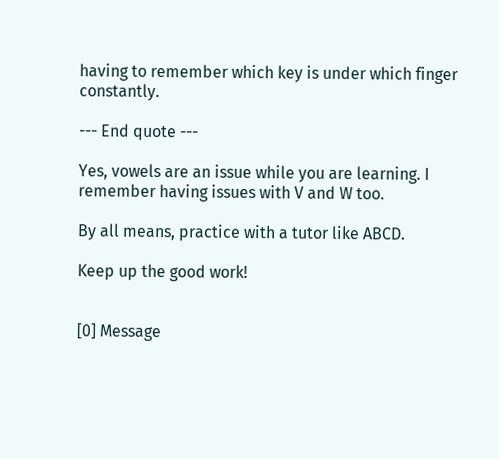having to remember which key is under which finger constantly.

--- End quote ---

Yes, vowels are an issue while you are learning. I remember having issues with V and W too.

By all means, practice with a tutor like ABCD.

Keep up the good work!


[0] Message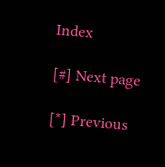Index

[#] Next page

[*] Previous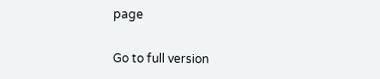page

Go to full version